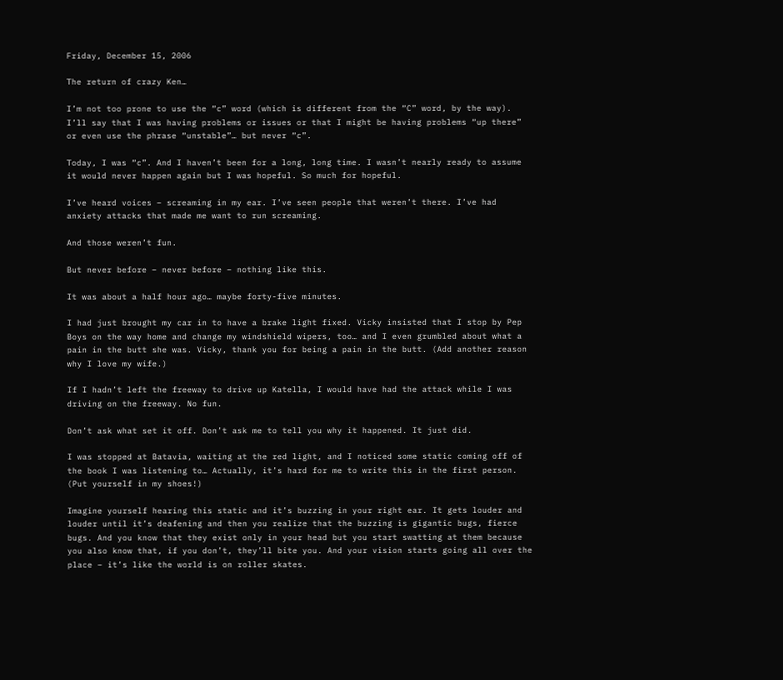Friday, December 15, 2006

The return of crazy Ken…

I’m not too prone to use the “c” word (which is different from the “C” word, by the way). I’ll say that I was having problems or issues or that I might be having problems “up there” or even use the phrase “unstable”… but never “c”.

Today, I was “c”. And I haven’t been for a long, long time. I wasn’t nearly ready to assume it would never happen again but I was hopeful. So much for hopeful.

I’ve heard voices – screaming in my ear. I’ve seen people that weren’t there. I’ve had anxiety attacks that made me want to run screaming.

And those weren’t fun.

But never before – never before – nothing like this.

It was about a half hour ago… maybe forty-five minutes.

I had just brought my car in to have a brake light fixed. Vicky insisted that I stop by Pep Boys on the way home and change my windshield wipers, too… and I even grumbled about what a pain in the butt she was. Vicky, thank you for being a pain in the butt. (Add another reason why I love my wife.)

If I hadn’t left the freeway to drive up Katella, I would have had the attack while I was driving on the freeway. No fun.

Don’t ask what set it off. Don’t ask me to tell you why it happened. It just did.

I was stopped at Batavia, waiting at the red light, and I noticed some static coming off of the book I was listening to… Actually, it’s hard for me to write this in the first person. (Put yourself in my shoes!)

Imagine yourself hearing this static and it’s buzzing in your right ear. It gets louder and louder until it’s deafening and then you realize that the buzzing is gigantic bugs, fierce bugs. And you know that they exist only in your head but you start swatting at them because you also know that, if you don’t, they’ll bite you. And your vision starts going all over the place – it’s like the world is on roller skates.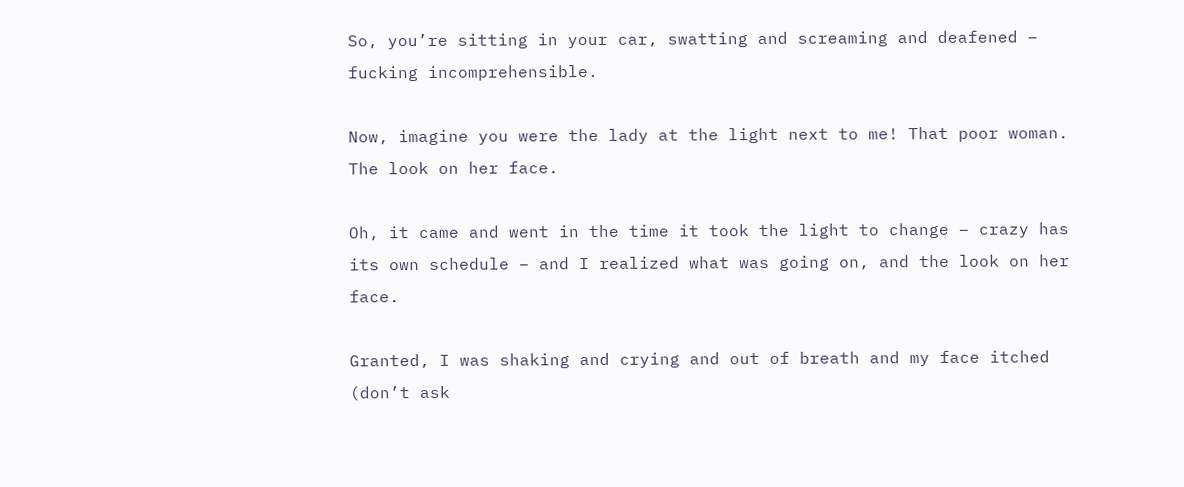So, you’re sitting in your car, swatting and screaming and deafened – fucking incomprehensible.

Now, imagine you were the lady at the light next to me! That poor woman. The look on her face.

Oh, it came and went in the time it took the light to change – crazy has its own schedule – and I realized what was going on, and the look on her face.

Granted, I was shaking and crying and out of breath and my face itched (don’t ask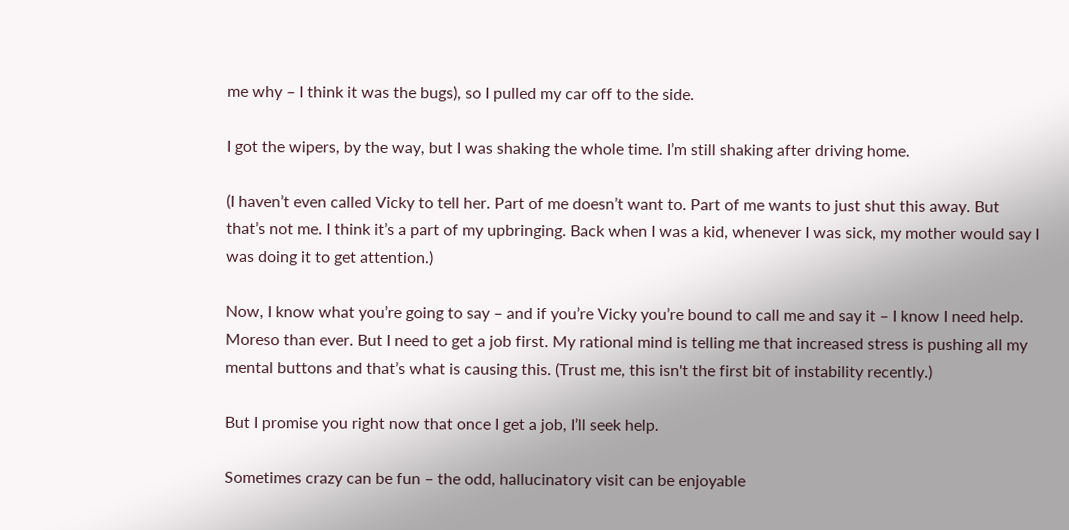me why – I think it was the bugs), so I pulled my car off to the side.

I got the wipers, by the way, but I was shaking the whole time. I’m still shaking after driving home.

(I haven’t even called Vicky to tell her. Part of me doesn’t want to. Part of me wants to just shut this away. But that’s not me. I think it’s a part of my upbringing. Back when I was a kid, whenever I was sick, my mother would say I was doing it to get attention.)

Now, I know what you’re going to say – and if you’re Vicky you’re bound to call me and say it – I know I need help. Moreso than ever. But I need to get a job first. My rational mind is telling me that increased stress is pushing all my mental buttons and that’s what is causing this. (Trust me, this isn't the first bit of instability recently.)

But I promise you right now that once I get a job, I’ll seek help.

Sometimes crazy can be fun – the odd, hallucinatory visit can be enjoyable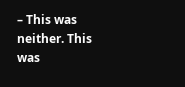– This was neither. This was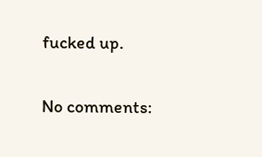fucked up.

No comments: